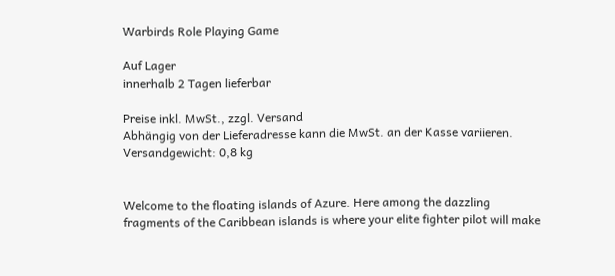Warbirds Role Playing Game

Auf Lager
innerhalb 2 Tagen lieferbar

Preise inkl. MwSt., zzgl. Versand
Abhängig von der Lieferadresse kann die MwSt. an der Kasse variieren.
Versandgewicht: 0,8 kg


Welcome to the floating islands of Azure. Here among the dazzling fragments of the Caribbean islands is where your elite fighter pilot will make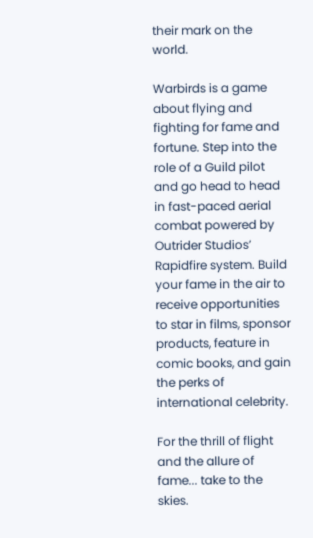their mark on the world.

Warbirds is a game about flying and fighting for fame and fortune. Step into the role of a Guild pilot and go head to head in fast-paced aerial combat powered by Outrider Studios’ Rapidfire system. Build your fame in the air to receive opportunities to star in films, sponsor products, feature in comic books, and gain the perks of international celebrity.

For the thrill of flight and the allure of fame... take to the skies.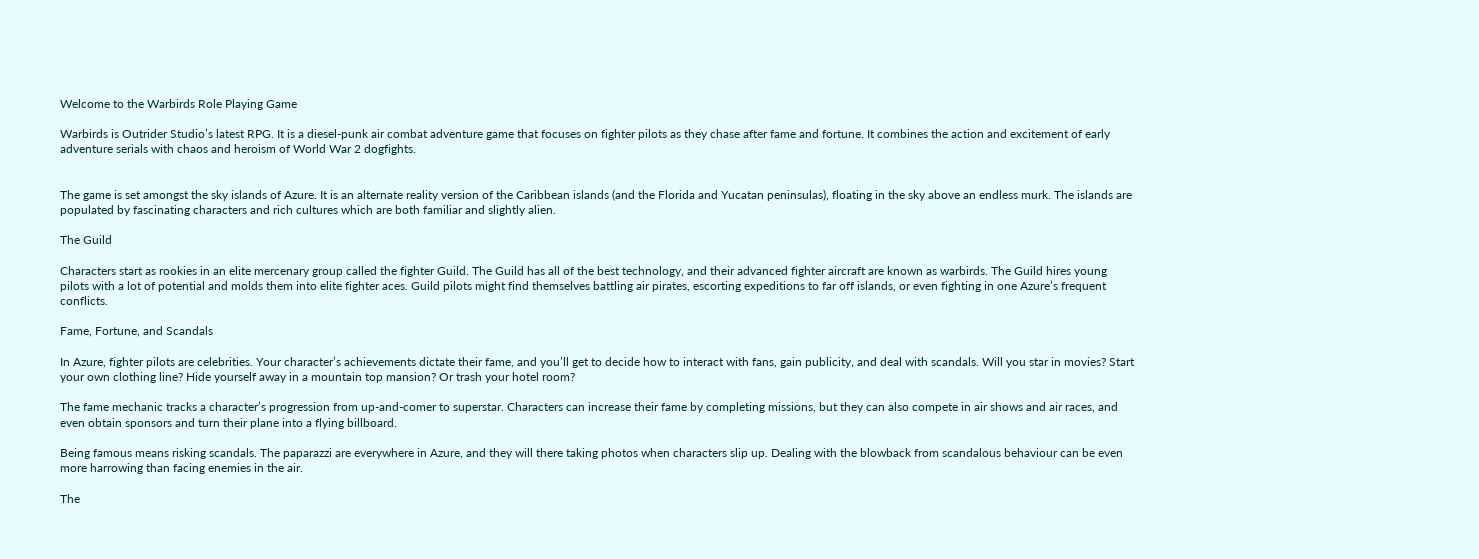Welcome to the Warbirds Role Playing Game

Warbirds is Outrider Studio’s latest RPG. It is a diesel-punk air combat adventure game that focuses on fighter pilots as they chase after fame and fortune. It combines the action and excitement of early adventure serials with chaos and heroism of World War 2 dogfights.


The game is set amongst the sky islands of Azure. It is an alternate reality version of the Caribbean islands (and the Florida and Yucatan peninsulas), floating in the sky above an endless murk. The islands are populated by fascinating characters and rich cultures which are both familiar and slightly alien.

The Guild

Characters start as rookies in an elite mercenary group called the fighter Guild. The Guild has all of the best technology, and their advanced fighter aircraft are known as warbirds. The Guild hires young pilots with a lot of potential and molds them into elite fighter aces. Guild pilots might find themselves battling air pirates, escorting expeditions to far off islands, or even fighting in one Azure’s frequent conflicts.

Fame, Fortune, and Scandals

In Azure, fighter pilots are celebrities. Your character’s achievements dictate their fame, and you’ll get to decide how to interact with fans, gain publicity, and deal with scandals. Will you star in movies? Start your own clothing line? Hide yourself away in a mountain top mansion? Or trash your hotel room?

The fame mechanic tracks a character’s progression from up-and-comer to superstar. Characters can increase their fame by completing missions, but they can also compete in air shows and air races, and even obtain sponsors and turn their plane into a flying billboard.

Being famous means risking scandals. The paparazzi are everywhere in Azure, and they will there taking photos when characters slip up. Dealing with the blowback from scandalous behaviour can be even more harrowing than facing enemies in the air.

The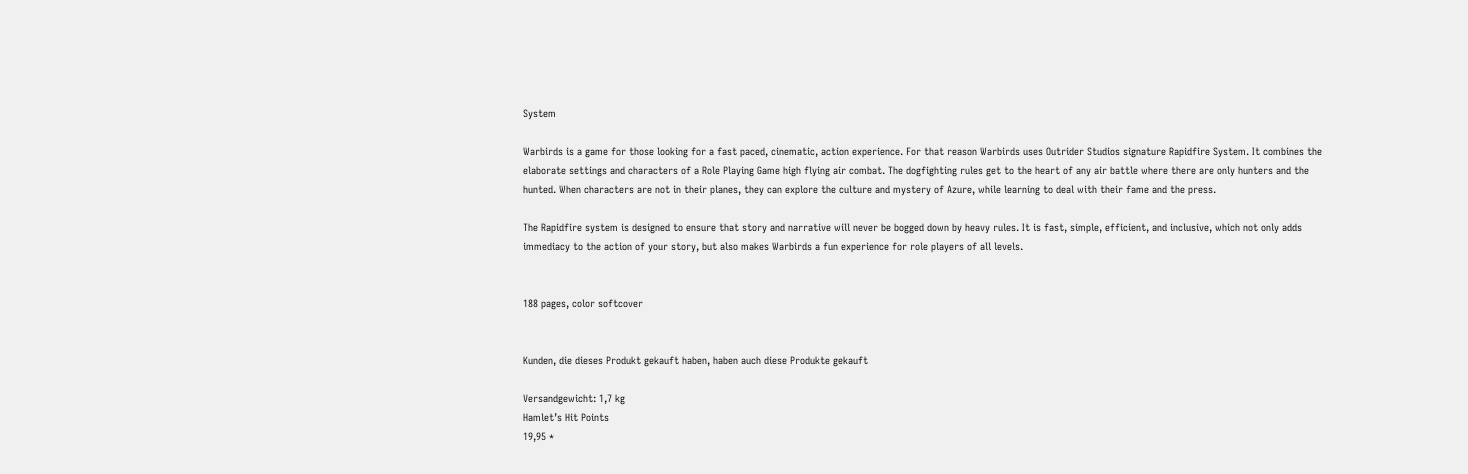System

Warbirds is a game for those looking for a fast paced, cinematic, action experience. For that reason Warbirds uses Outrider Studios signature Rapidfire System. It combines the elaborate settings and characters of a Role Playing Game high flying air combat. The dogfighting rules get to the heart of any air battle where there are only hunters and the hunted. When characters are not in their planes, they can explore the culture and mystery of Azure, while learning to deal with their fame and the press.

The Rapidfire system is designed to ensure that story and narrative will never be bogged down by heavy rules. It is fast, simple, efficient, and inclusive, which not only adds immediacy to the action of your story, but also makes Warbirds a fun experience for role players of all levels.


188 pages, color softcover


Kunden, die dieses Produkt gekauft haben, haben auch diese Produkte gekauft

Versandgewicht: 1,7 kg
Hamlet’s Hit Points
19,95 *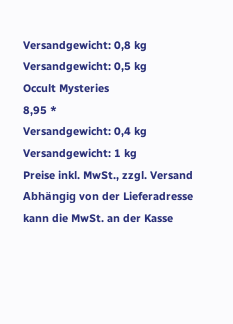Versandgewicht: 0,8 kg
Versandgewicht: 0,5 kg
Occult Mysteries
8,95 *
Versandgewicht: 0,4 kg
Versandgewicht: 1 kg
Preise inkl. MwSt., zzgl. Versand
Abhängig von der Lieferadresse kann die MwSt. an der Kasse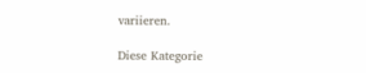variieren.

Diese Kategorie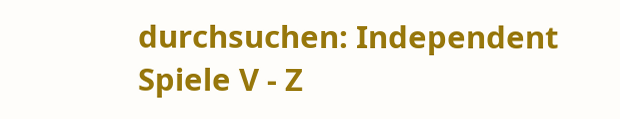durchsuchen: Independent Spiele V - Z